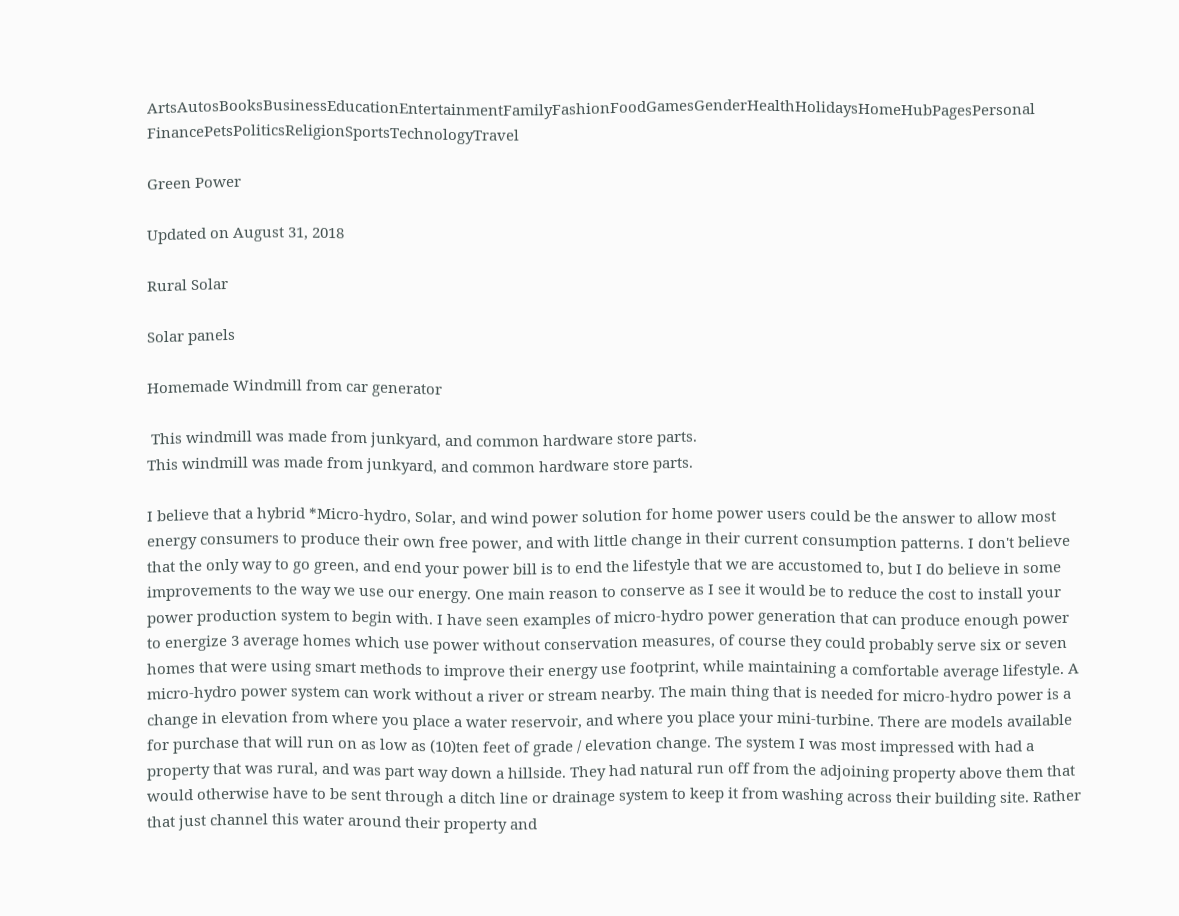ArtsAutosBooksBusinessEducationEntertainmentFamilyFashionFoodGamesGenderHealthHolidaysHomeHubPagesPersonal FinancePetsPoliticsReligionSportsTechnologyTravel

Green Power

Updated on August 31, 2018

Rural Solar

Solar panels

Homemade Windmill from car generator

 This windmill was made from junkyard, and common hardware store parts.
This windmill was made from junkyard, and common hardware store parts.

I believe that a hybrid *Micro-hydro, Solar, and wind power solution for home power users could be the answer to allow most energy consumers to produce their own free power, and with little change in their current consumption patterns. I don't believe that the only way to go green, and end your power bill is to end the lifestyle that we are accustomed to, but I do believe in some improvements to the way we use our energy. One main reason to conserve as I see it would be to reduce the cost to install your power production system to begin with. I have seen examples of micro-hydro power generation that can produce enough power to energize 3 average homes which use power without conservation measures, of course they could probably serve six or seven homes that were using smart methods to improve their energy use footprint, while maintaining a comfortable average lifestyle. A micro-hydro power system can work without a river or stream nearby. The main thing that is needed for micro-hydro power is a change in elevation from where you place a water reservoir, and where you place your mini-turbine. There are models available for purchase that will run on as low as (10)ten feet of grade / elevation change. The system I was most impressed with had a property that was rural, and was part way down a hillside. They had natural run off from the adjoining property above them that would otherwise have to be sent through a ditch line or drainage system to keep it from washing across their building site. Rather that just channel this water around their property and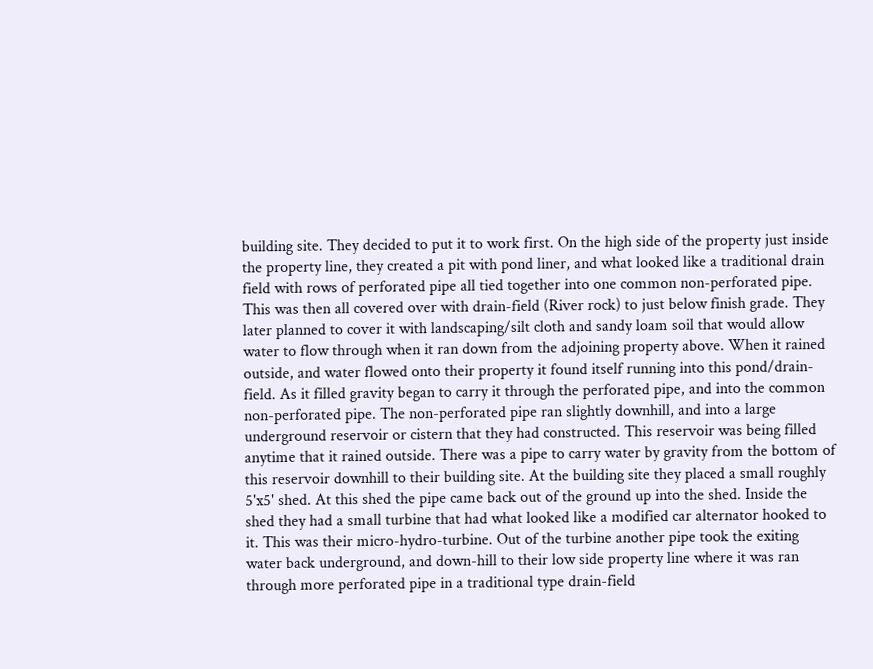building site. They decided to put it to work first. On the high side of the property just inside the property line, they created a pit with pond liner, and what looked like a traditional drain field with rows of perforated pipe all tied together into one common non-perforated pipe. This was then all covered over with drain-field (River rock) to just below finish grade. They later planned to cover it with landscaping/silt cloth and sandy loam soil that would allow water to flow through when it ran down from the adjoining property above. When it rained outside, and water flowed onto their property it found itself running into this pond/drain-field. As it filled gravity began to carry it through the perforated pipe, and into the common non-perforated pipe. The non-perforated pipe ran slightly downhill, and into a large underground reservoir or cistern that they had constructed. This reservoir was being filled anytime that it rained outside. There was a pipe to carry water by gravity from the bottom of this reservoir downhill to their building site. At the building site they placed a small roughly 5'x5' shed. At this shed the pipe came back out of the ground up into the shed. Inside the shed they had a small turbine that had what looked like a modified car alternator hooked to it. This was their micro-hydro-turbine. Out of the turbine another pipe took the exiting water back underground, and down-hill to their low side property line where it was ran through more perforated pipe in a traditional type drain-field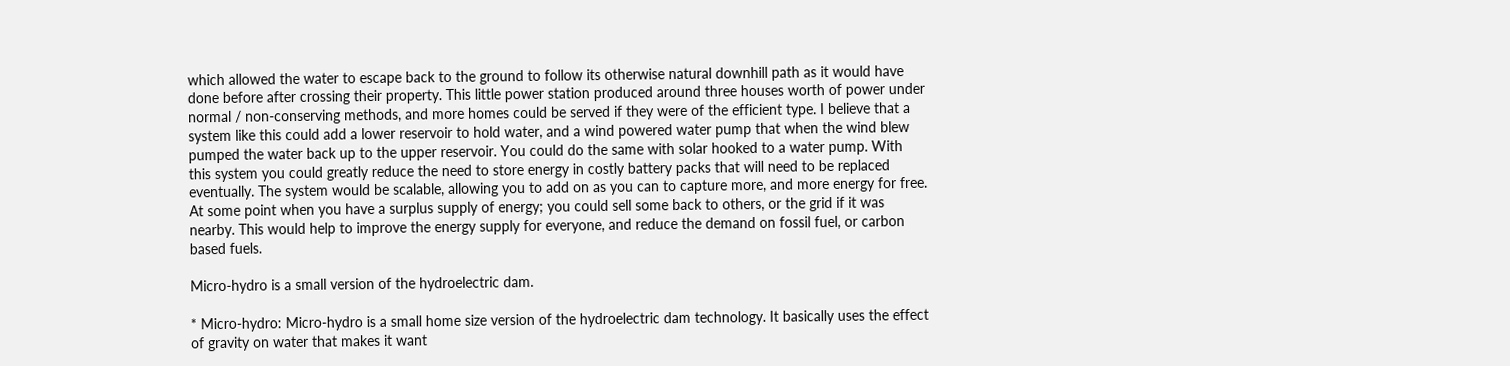which allowed the water to escape back to the ground to follow its otherwise natural downhill path as it would have done before after crossing their property. This little power station produced around three houses worth of power under normal / non-conserving methods, and more homes could be served if they were of the efficient type. I believe that a system like this could add a lower reservoir to hold water, and a wind powered water pump that when the wind blew pumped the water back up to the upper reservoir. You could do the same with solar hooked to a water pump. With this system you could greatly reduce the need to store energy in costly battery packs that will need to be replaced eventually. The system would be scalable, allowing you to add on as you can to capture more, and more energy for free. At some point when you have a surplus supply of energy; you could sell some back to others, or the grid if it was nearby. This would help to improve the energy supply for everyone, and reduce the demand on fossil fuel, or carbon based fuels.

Micro-hydro is a small version of the hydroelectric dam.

* Micro-hydro: Micro-hydro is a small home size version of the hydroelectric dam technology. It basically uses the effect of gravity on water that makes it want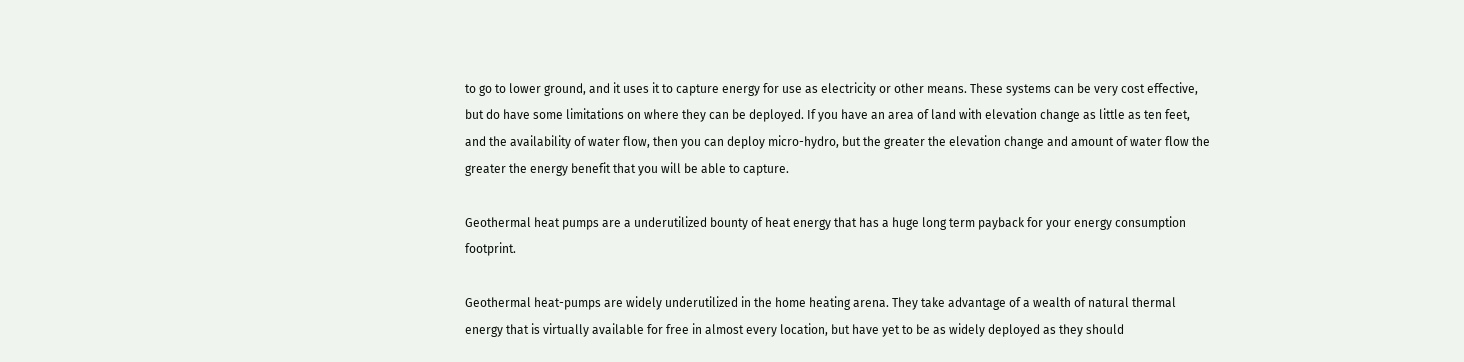to go to lower ground, and it uses it to capture energy for use as electricity or other means. These systems can be very cost effective, but do have some limitations on where they can be deployed. If you have an area of land with elevation change as little as ten feet, and the availability of water flow, then you can deploy micro-hydro, but the greater the elevation change and amount of water flow the greater the energy benefit that you will be able to capture.

Geothermal heat pumps are a underutilized bounty of heat energy that has a huge long term payback for your energy consumption footprint.

Geothermal heat-pumps are widely underutilized in the home heating arena. They take advantage of a wealth of natural thermal energy that is virtually available for free in almost every location, but have yet to be as widely deployed as they should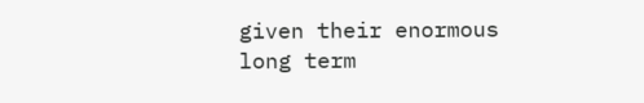given their enormous long term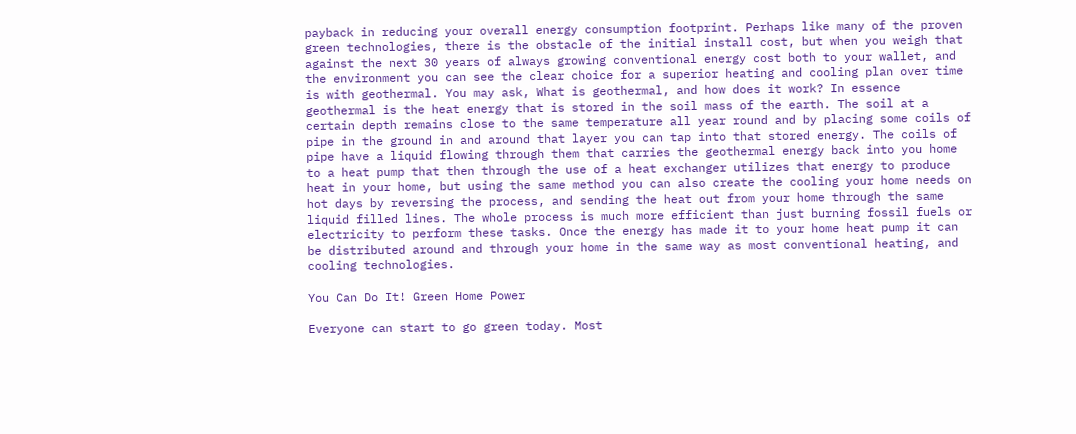payback in reducing your overall energy consumption footprint. Perhaps like many of the proven green technologies, there is the obstacle of the initial install cost, but when you weigh that against the next 30 years of always growing conventional energy cost both to your wallet, and the environment you can see the clear choice for a superior heating and cooling plan over time is with geothermal. You may ask, What is geothermal, and how does it work? In essence geothermal is the heat energy that is stored in the soil mass of the earth. The soil at a certain depth remains close to the same temperature all year round and by placing some coils of pipe in the ground in and around that layer you can tap into that stored energy. The coils of pipe have a liquid flowing through them that carries the geothermal energy back into you home to a heat pump that then through the use of a heat exchanger utilizes that energy to produce heat in your home, but using the same method you can also create the cooling your home needs on hot days by reversing the process, and sending the heat out from your home through the same liquid filled lines. The whole process is much more efficient than just burning fossil fuels or electricity to perform these tasks. Once the energy has made it to your home heat pump it can be distributed around and through your home in the same way as most conventional heating, and cooling technologies.

You Can Do It! Green Home Power

Everyone can start to go green today. Most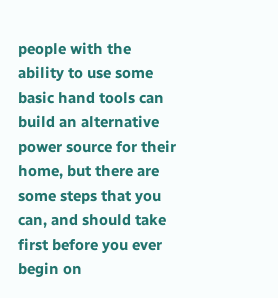people with the ability to use some basic hand tools can build an alternative power source for their home, but there are some steps that you can, and should take first before you ever begin on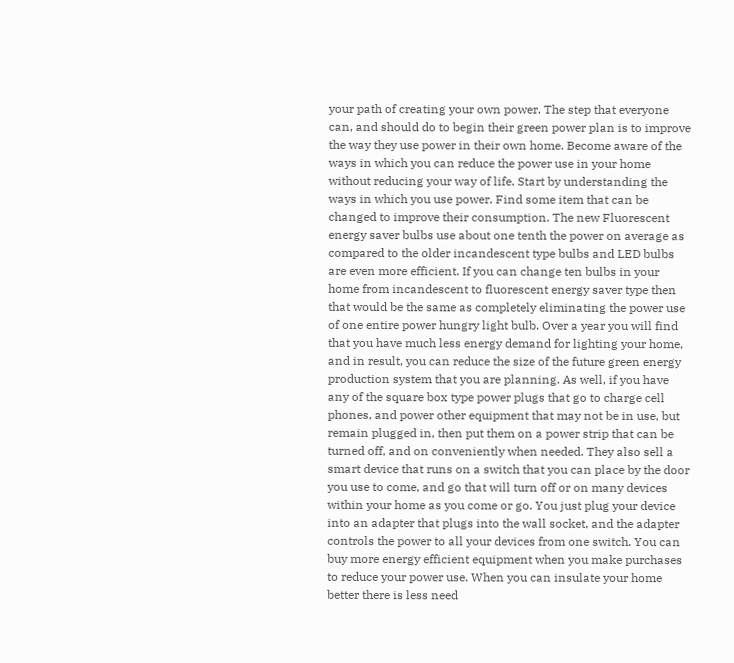your path of creating your own power. The step that everyone can, and should do to begin their green power plan is to improve the way they use power in their own home. Become aware of the ways in which you can reduce the power use in your home without reducing your way of life. Start by understanding the ways in which you use power. Find some item that can be changed to improve their consumption. The new Fluorescent energy saver bulbs use about one tenth the power on average as compared to the older incandescent type bulbs and LED bulbs are even more efficient. If you can change ten bulbs in your home from incandescent to fluorescent energy saver type then that would be the same as completely eliminating the power use of one entire power hungry light bulb. Over a year you will find that you have much less energy demand for lighting your home, and in result, you can reduce the size of the future green energy production system that you are planning. As well, if you have any of the square box type power plugs that go to charge cell phones, and power other equipment that may not be in use, but remain plugged in, then put them on a power strip that can be turned off, and on conveniently when needed. They also sell a smart device that runs on a switch that you can place by the door you use to come, and go that will turn off or on many devices within your home as you come or go. You just plug your device into an adapter that plugs into the wall socket, and the adapter controls the power to all your devices from one switch. You can buy more energy efficient equipment when you make purchases to reduce your power use. When you can insulate your home better there is less need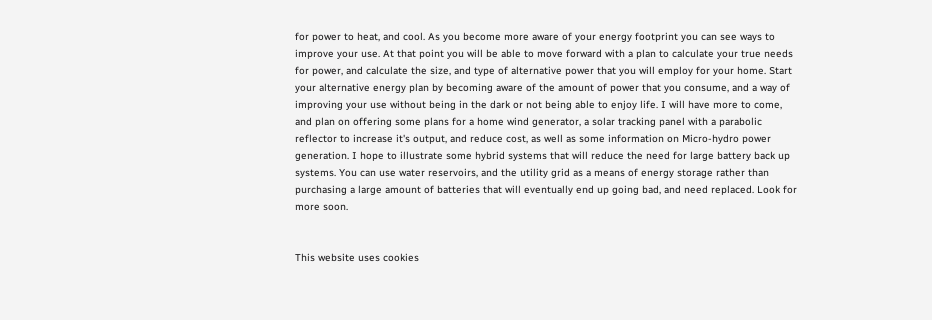for power to heat, and cool. As you become more aware of your energy footprint you can see ways to improve your use. At that point you will be able to move forward with a plan to calculate your true needs for power, and calculate the size, and type of alternative power that you will employ for your home. Start your alternative energy plan by becoming aware of the amount of power that you consume, and a way of improving your use without being in the dark or not being able to enjoy life. I will have more to come, and plan on offering some plans for a home wind generator, a solar tracking panel with a parabolic reflector to increase it's output, and reduce cost, as well as some information on Micro-hydro power generation. I hope to illustrate some hybrid systems that will reduce the need for large battery back up systems. You can use water reservoirs, and the utility grid as a means of energy storage rather than purchasing a large amount of batteries that will eventually end up going bad, and need replaced. Look for more soon.


This website uses cookies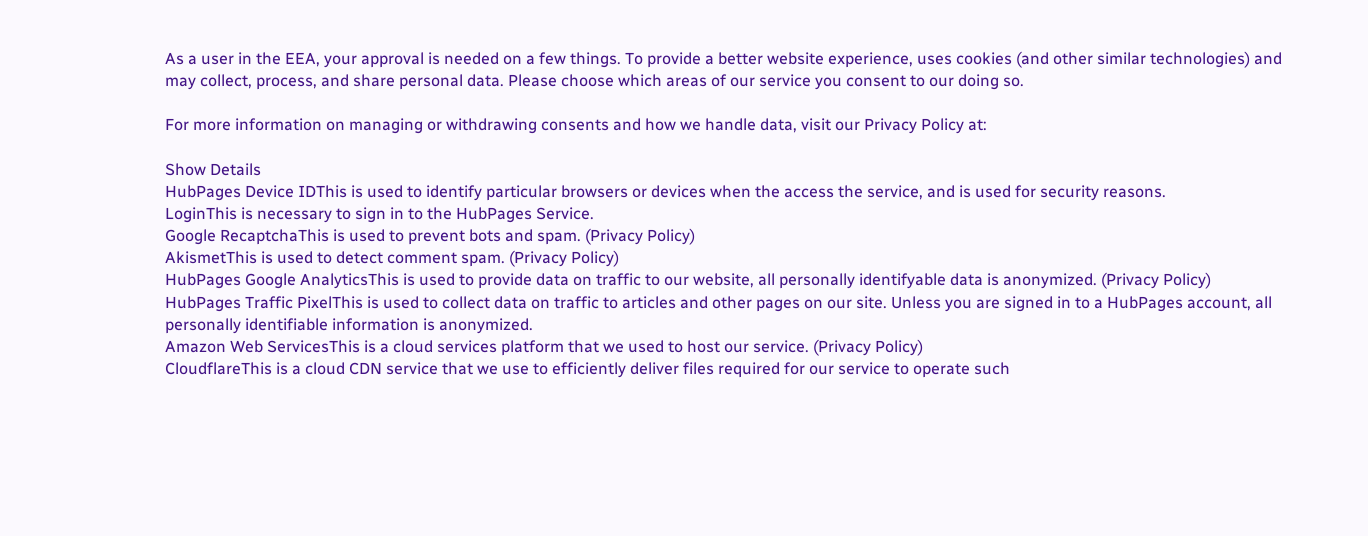As a user in the EEA, your approval is needed on a few things. To provide a better website experience, uses cookies (and other similar technologies) and may collect, process, and share personal data. Please choose which areas of our service you consent to our doing so.

For more information on managing or withdrawing consents and how we handle data, visit our Privacy Policy at:

Show Details
HubPages Device IDThis is used to identify particular browsers or devices when the access the service, and is used for security reasons.
LoginThis is necessary to sign in to the HubPages Service.
Google RecaptchaThis is used to prevent bots and spam. (Privacy Policy)
AkismetThis is used to detect comment spam. (Privacy Policy)
HubPages Google AnalyticsThis is used to provide data on traffic to our website, all personally identifyable data is anonymized. (Privacy Policy)
HubPages Traffic PixelThis is used to collect data on traffic to articles and other pages on our site. Unless you are signed in to a HubPages account, all personally identifiable information is anonymized.
Amazon Web ServicesThis is a cloud services platform that we used to host our service. (Privacy Policy)
CloudflareThis is a cloud CDN service that we use to efficiently deliver files required for our service to operate such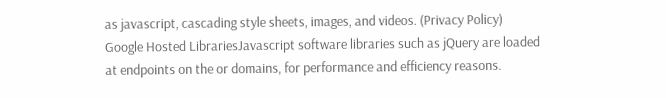as javascript, cascading style sheets, images, and videos. (Privacy Policy)
Google Hosted LibrariesJavascript software libraries such as jQuery are loaded at endpoints on the or domains, for performance and efficiency reasons.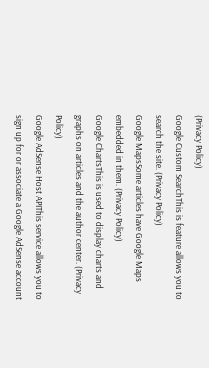(Privacy Policy)
Google Custom SearchThis is feature allows you to search the site. (Privacy Policy)
Google MapsSome articles have Google Maps embedded in them. (Privacy Policy)
Google ChartsThis is used to display charts and graphs on articles and the author center. (Privacy Policy)
Google AdSense Host APIThis service allows you to sign up for or associate a Google AdSense account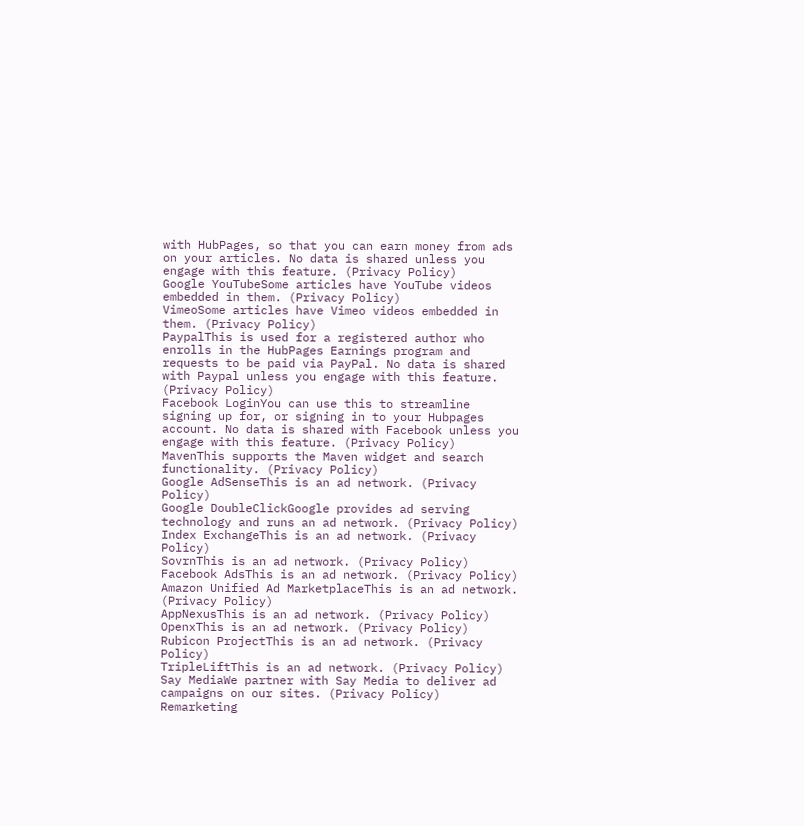with HubPages, so that you can earn money from ads on your articles. No data is shared unless you engage with this feature. (Privacy Policy)
Google YouTubeSome articles have YouTube videos embedded in them. (Privacy Policy)
VimeoSome articles have Vimeo videos embedded in them. (Privacy Policy)
PaypalThis is used for a registered author who enrolls in the HubPages Earnings program and requests to be paid via PayPal. No data is shared with Paypal unless you engage with this feature. (Privacy Policy)
Facebook LoginYou can use this to streamline signing up for, or signing in to your Hubpages account. No data is shared with Facebook unless you engage with this feature. (Privacy Policy)
MavenThis supports the Maven widget and search functionality. (Privacy Policy)
Google AdSenseThis is an ad network. (Privacy Policy)
Google DoubleClickGoogle provides ad serving technology and runs an ad network. (Privacy Policy)
Index ExchangeThis is an ad network. (Privacy Policy)
SovrnThis is an ad network. (Privacy Policy)
Facebook AdsThis is an ad network. (Privacy Policy)
Amazon Unified Ad MarketplaceThis is an ad network. (Privacy Policy)
AppNexusThis is an ad network. (Privacy Policy)
OpenxThis is an ad network. (Privacy Policy)
Rubicon ProjectThis is an ad network. (Privacy Policy)
TripleLiftThis is an ad network. (Privacy Policy)
Say MediaWe partner with Say Media to deliver ad campaigns on our sites. (Privacy Policy)
Remarketing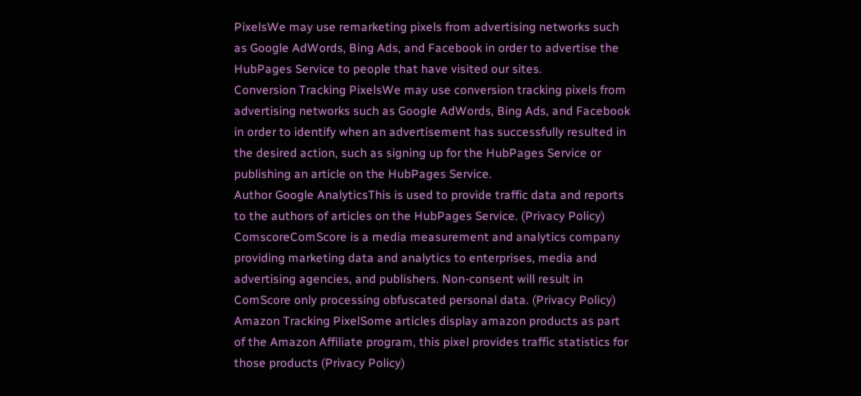PixelsWe may use remarketing pixels from advertising networks such as Google AdWords, Bing Ads, and Facebook in order to advertise the HubPages Service to people that have visited our sites.
Conversion Tracking PixelsWe may use conversion tracking pixels from advertising networks such as Google AdWords, Bing Ads, and Facebook in order to identify when an advertisement has successfully resulted in the desired action, such as signing up for the HubPages Service or publishing an article on the HubPages Service.
Author Google AnalyticsThis is used to provide traffic data and reports to the authors of articles on the HubPages Service. (Privacy Policy)
ComscoreComScore is a media measurement and analytics company providing marketing data and analytics to enterprises, media and advertising agencies, and publishers. Non-consent will result in ComScore only processing obfuscated personal data. (Privacy Policy)
Amazon Tracking PixelSome articles display amazon products as part of the Amazon Affiliate program, this pixel provides traffic statistics for those products (Privacy Policy)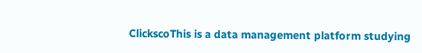ClickscoThis is a data management platform studying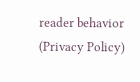reader behavior (Privacy Policy)